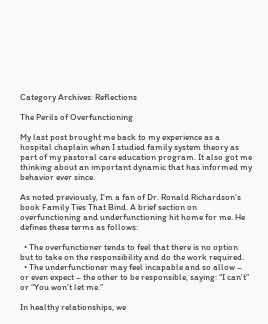Category Archives: Reflections

The Perils of Overfunctioning

My last post brought me back to my experience as a hospital chaplain when I studied family system theory as part of my pastoral care education program. It also got me thinking about an important dynamic that has informed my behavior ever since.

As noted previously, I’m a fan of Dr. Ronald Richardson’s book Family Ties That Bind. A brief section on overfunctioning and underfunctioning hit home for me. He defines these terms as follows:

  • The overfunctioner tends to feel that there is no option but to take on the responsibility and do the work required.
  • The underfunctioner may feel incapable and so allow – or even expect – the other to be responsible, saying: “I can’t” or “You won’t let me.”

In healthy relationships, we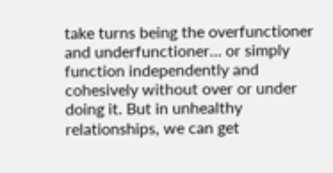take turns being the overfunctioner and underfunctioner… or simply function independently and cohesively without over or under doing it. But in unhealthy relationships, we can get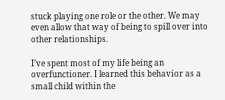stuck playing one role or the other. We may even allow that way of being to spill over into other relationships.

I’ve spent most of my life being an overfunctioner. I learned this behavior as a small child within the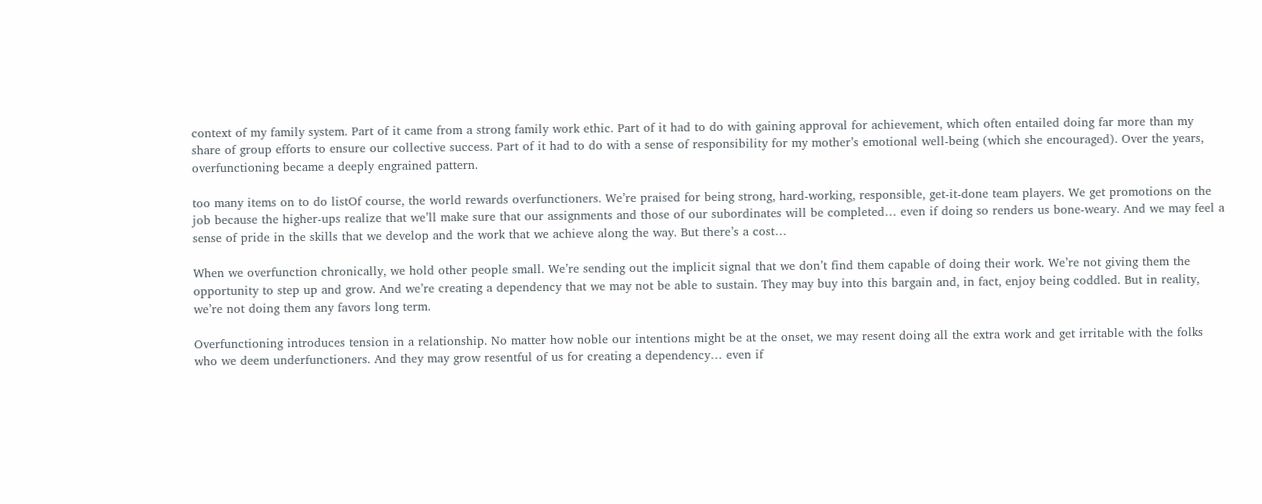context of my family system. Part of it came from a strong family work ethic. Part of it had to do with gaining approval for achievement, which often entailed doing far more than my share of group efforts to ensure our collective success. Part of it had to do with a sense of responsibility for my mother’s emotional well-being (which she encouraged). Over the years, overfunctioning became a deeply engrained pattern.

too many items on to do listOf course, the world rewards overfunctioners. We’re praised for being strong, hard-working, responsible, get-it-done team players. We get promotions on the job because the higher-ups realize that we’ll make sure that our assignments and those of our subordinates will be completed… even if doing so renders us bone-weary. And we may feel a sense of pride in the skills that we develop and the work that we achieve along the way. But there’s a cost…

When we overfunction chronically, we hold other people small. We’re sending out the implicit signal that we don’t find them capable of doing their work. We’re not giving them the opportunity to step up and grow. And we’re creating a dependency that we may not be able to sustain. They may buy into this bargain and, in fact, enjoy being coddled. But in reality, we’re not doing them any favors long term.

Overfunctioning introduces tension in a relationship. No matter how noble our intentions might be at the onset, we may resent doing all the extra work and get irritable with the folks who we deem underfunctioners. And they may grow resentful of us for creating a dependency… even if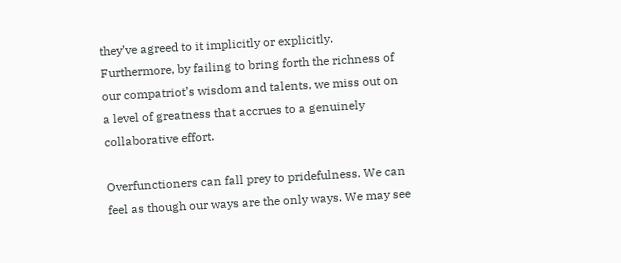they’ve agreed to it implicitly or explicitly. Furthermore, by failing to bring forth the richness of our compatriot’s wisdom and talents, we miss out on a level of greatness that accrues to a genuinely collaborative effort.

Overfunctioners can fall prey to pridefulness. We can feel as though our ways are the only ways. We may see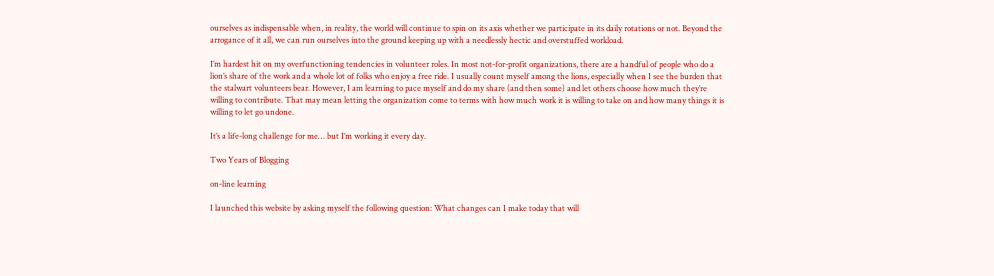ourselves as indispensable when, in reality, the world will continue to spin on its axis whether we participate in its daily rotations or not. Beyond the arrogance of it all, we can run ourselves into the ground keeping up with a needlessly hectic and overstuffed workload.

I’m hardest hit on my overfunctioning tendencies in volunteer roles. In most not-for-profit organizations, there are a handful of people who do a lion’s share of the work and a whole lot of folks who enjoy a free ride. I usually count myself among the lions, especially when I see the burden that the stalwart volunteers bear. However, I am learning to pace myself and do my share (and then some) and let others choose how much they’re willing to contribute. That may mean letting the organization come to terms with how much work it is willing to take on and how many things it is willing to let go undone.

It’s a life-long challenge for me… but I’m working it every day.

Two Years of Blogging

on-line learning

I launched this website by asking myself the following question: What changes can I make today that will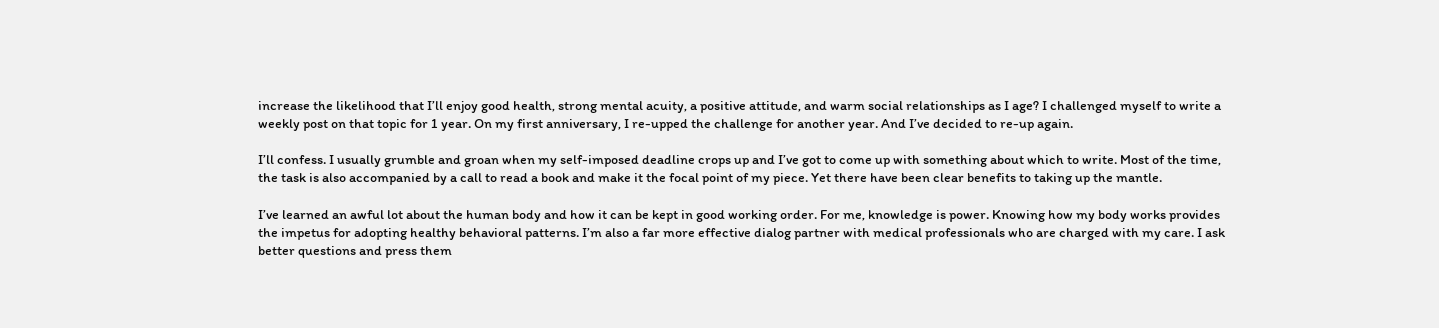increase the likelihood that I’ll enjoy good health, strong mental acuity, a positive attitude, and warm social relationships as I age? I challenged myself to write a weekly post on that topic for 1 year. On my first anniversary, I re-upped the challenge for another year. And I’ve decided to re-up again.

I’ll confess. I usually grumble and groan when my self-imposed deadline crops up and I’ve got to come up with something about which to write. Most of the time, the task is also accompanied by a call to read a book and make it the focal point of my piece. Yet there have been clear benefits to taking up the mantle.

I’ve learned an awful lot about the human body and how it can be kept in good working order. For me, knowledge is power. Knowing how my body works provides the impetus for adopting healthy behavioral patterns. I’m also a far more effective dialog partner with medical professionals who are charged with my care. I ask better questions and press them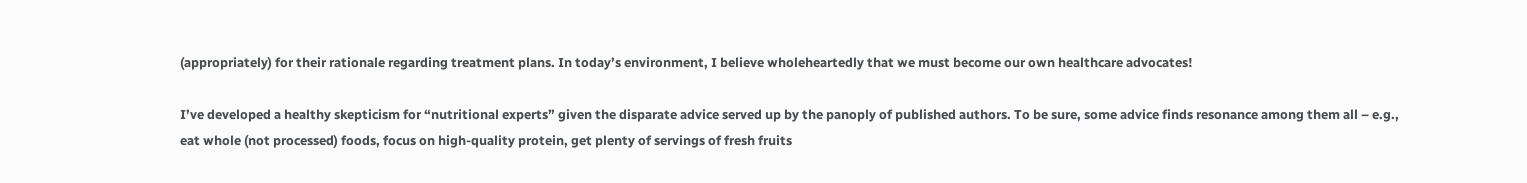(appropriately) for their rationale regarding treatment plans. In today’s environment, I believe wholeheartedly that we must become our own healthcare advocates!

I’ve developed a healthy skepticism for “nutritional experts” given the disparate advice served up by the panoply of published authors. To be sure, some advice finds resonance among them all – e.g., eat whole (not processed) foods, focus on high-quality protein, get plenty of servings of fresh fruits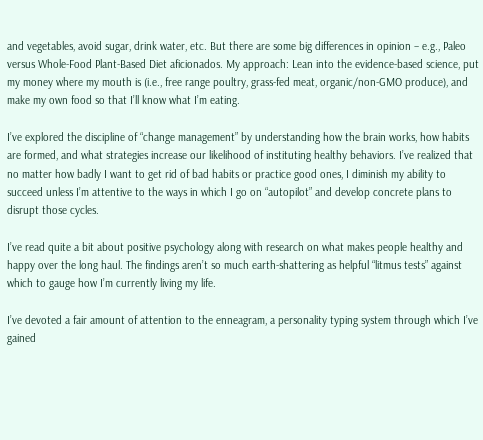and vegetables, avoid sugar, drink water, etc. But there are some big differences in opinion – e.g., Paleo versus Whole-Food Plant-Based Diet aficionados. My approach: Lean into the evidence-based science, put my money where my mouth is (i.e., free range poultry, grass-fed meat, organic/non-GMO produce), and make my own food so that I’ll know what I’m eating.

I’ve explored the discipline of “change management” by understanding how the brain works, how habits are formed, and what strategies increase our likelihood of instituting healthy behaviors. I’ve realized that no matter how badly I want to get rid of bad habits or practice good ones, I diminish my ability to succeed unless I’m attentive to the ways in which I go on “autopilot” and develop concrete plans to disrupt those cycles.

I’ve read quite a bit about positive psychology along with research on what makes people healthy and happy over the long haul. The findings aren’t so much earth-shattering as helpful “litmus tests” against which to gauge how I’m currently living my life.

I’ve devoted a fair amount of attention to the enneagram, a personality typing system through which I’ve gained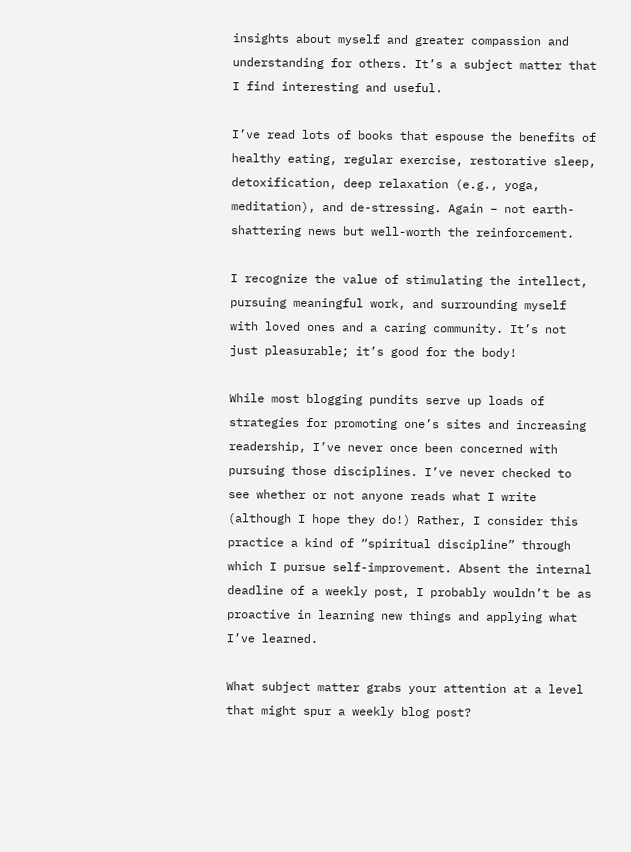insights about myself and greater compassion and understanding for others. It’s a subject matter that I find interesting and useful.

I’ve read lots of books that espouse the benefits of healthy eating, regular exercise, restorative sleep, detoxification, deep relaxation (e.g., yoga, meditation), and de-stressing. Again – not earth-shattering news but well-worth the reinforcement.

I recognize the value of stimulating the intellect, pursuing meaningful work, and surrounding myself with loved ones and a caring community. It’s not just pleasurable; it’s good for the body!

While most blogging pundits serve up loads of strategies for promoting one’s sites and increasing readership, I’ve never once been concerned with pursuing those disciplines. I’ve never checked to see whether or not anyone reads what I write (although I hope they do!) Rather, I consider this practice a kind of “spiritual discipline” through which I pursue self-improvement. Absent the internal deadline of a weekly post, I probably wouldn’t be as proactive in learning new things and applying what I’ve learned.

What subject matter grabs your attention at a level that might spur a weekly blog post?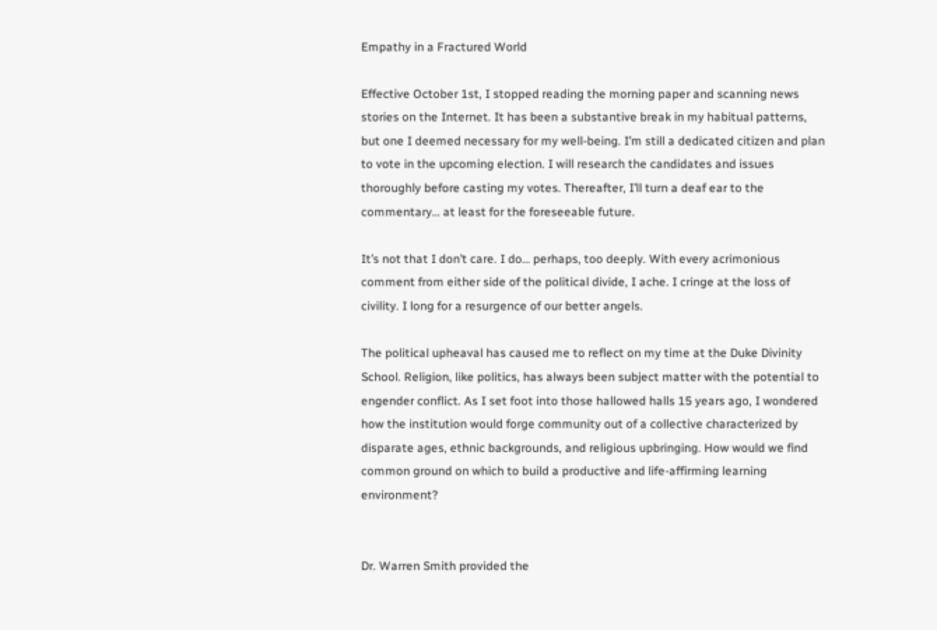Empathy in a Fractured World

Effective October 1st, I stopped reading the morning paper and scanning news stories on the Internet. It has been a substantive break in my habitual patterns, but one I deemed necessary for my well-being. I’m still a dedicated citizen and plan to vote in the upcoming election. I will research the candidates and issues thoroughly before casting my votes. Thereafter, I’ll turn a deaf ear to the commentary… at least for the foreseeable future.

It’s not that I don’t care. I do… perhaps, too deeply. With every acrimonious comment from either side of the political divide, I ache. I cringe at the loss of civility. I long for a resurgence of our better angels.

The political upheaval has caused me to reflect on my time at the Duke Divinity School. Religion, like politics, has always been subject matter with the potential to engender conflict. As I set foot into those hallowed halls 15 years ago, I wondered how the institution would forge community out of a collective characterized by disparate ages, ethnic backgrounds, and religious upbringing. How would we find common ground on which to build a productive and life-affirming learning environment?


Dr. Warren Smith provided the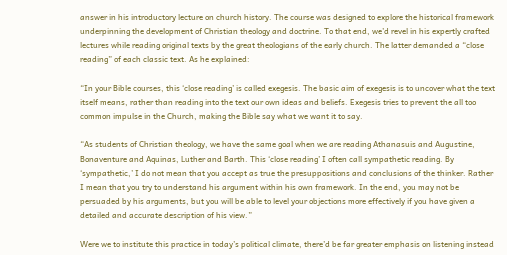answer in his introductory lecture on church history. The course was designed to explore the historical framework underpinning the development of Christian theology and doctrine. To that end, we’d revel in his expertly crafted lectures while reading original texts by the great theologians of the early church. The latter demanded a “close reading” of each classic text. As he explained:

“In your Bible courses, this ‘close reading’ is called exegesis. The basic aim of exegesis is to uncover what the text itself means, rather than reading into the text our own ideas and beliefs. Exegesis tries to prevent the all too common impulse in the Church, making the Bible say what we want it to say.

“As students of Christian theology, we have the same goal when we are reading Athanasuis and Augustine, Bonaventure and Aquinas, Luther and Barth. This ‘close reading’ I often call sympathetic reading. By ‘sympathetic,’ I do not mean that you accept as true the presuppositions and conclusions of the thinker. Rather I mean that you try to understand his argument within his own framework. In the end, you may not be persuaded by his arguments, but you will be able to level your objections more effectively if you have given a detailed and accurate description of his view.”

Were we to institute this practice in today’s political climate, there’d be far greater emphasis on listening instead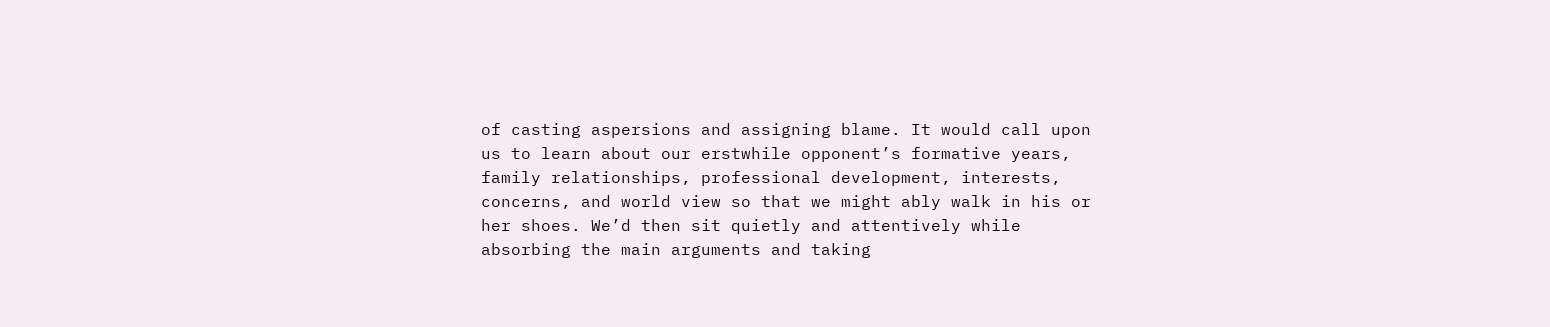of casting aspersions and assigning blame. It would call upon us to learn about our erstwhile opponent’s formative years, family relationships, professional development, interests, concerns, and world view so that we might ably walk in his or her shoes. We’d then sit quietly and attentively while absorbing the main arguments and taking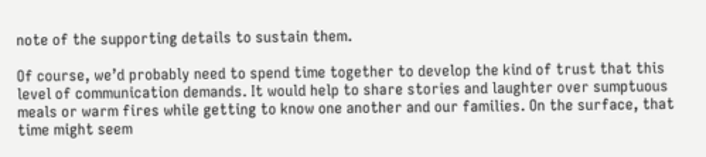note of the supporting details to sustain them.

Of course, we’d probably need to spend time together to develop the kind of trust that this level of communication demands. It would help to share stories and laughter over sumptuous meals or warm fires while getting to know one another and our families. On the surface, that time might seem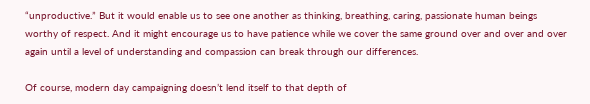“unproductive.” But it would enable us to see one another as thinking, breathing, caring, passionate human beings worthy of respect. And it might encourage us to have patience while we cover the same ground over and over and over again until a level of understanding and compassion can break through our differences.

Of course, modern day campaigning doesn’t lend itself to that depth of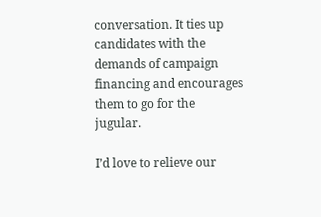conversation. It ties up candidates with the demands of campaign financing and encourages them to go for the jugular.

I’d love to relieve our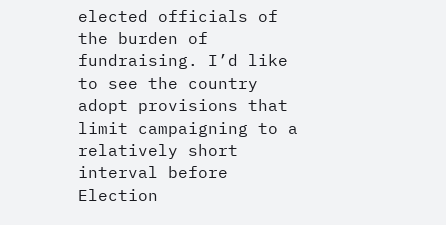elected officials of the burden of fundraising. I’d like to see the country adopt provisions that limit campaigning to a relatively short interval before Election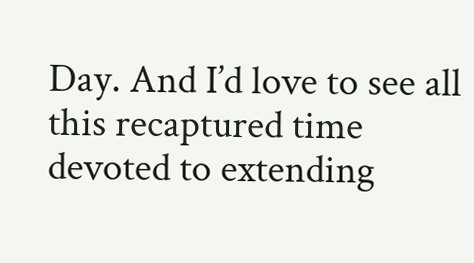Day. And I’d love to see all this recaptured time devoted to extending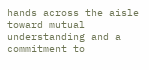hands across the aisle toward mutual understanding and a commitment to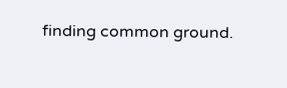finding common ground.